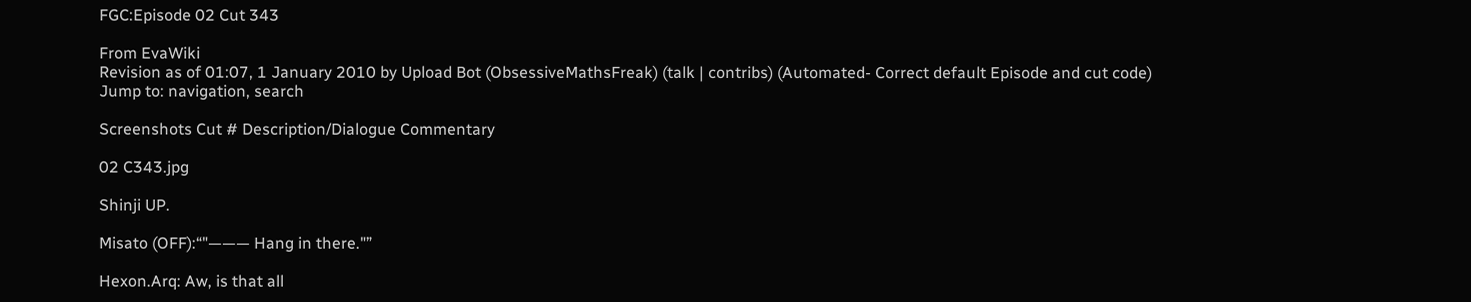FGC:Episode 02 Cut 343

From EvaWiki
Revision as of 01:07, 1 January 2010 by Upload Bot (ObsessiveMathsFreak) (talk | contribs) (Automated- Correct default Episode and cut code)
Jump to: navigation, search

Screenshots Cut # Description/Dialogue Commentary

02 C343.jpg

Shinji UP.

Misato (OFF):“"——— Hang in there."”

Hexon.Arq: Aw, is that all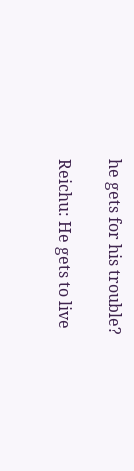he gets for his trouble?

Reichu: He gets to live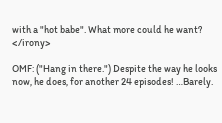with a "hot babe". What more could he want? </irony>

OMF: ("Hang in there.") Despite the way he looks now, he does, for another 24 episodes! …Barely.